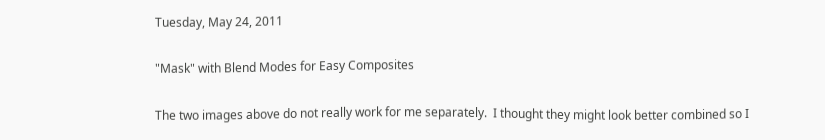Tuesday, May 24, 2011

"Mask" with Blend Modes for Easy Composites

The two images above do not really work for me separately.  I thought they might look better combined so I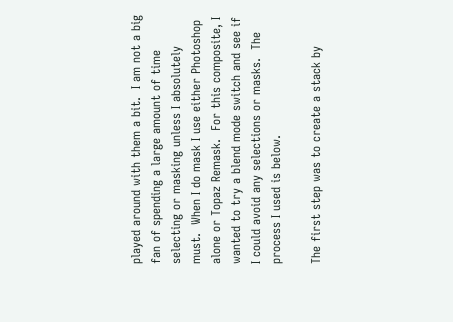played around with them a bit.  I am not a big fan of spending a large amount of time selecting or masking unless I absolutely must.  When I do mask I use either Photoshop alone or Topaz Remask.  For this composite, I wanted to try a blend mode switch and see if I could avoid any selections or masks.  The process I used is below.

The first step was to create a stack by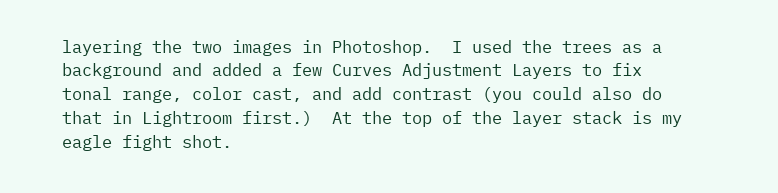layering the two images in Photoshop.  I used the trees as a background and added a few Curves Adjustment Layers to fix tonal range, color cast, and add contrast (you could also do that in Lightroom first.)  At the top of the layer stack is my eagle fight shot.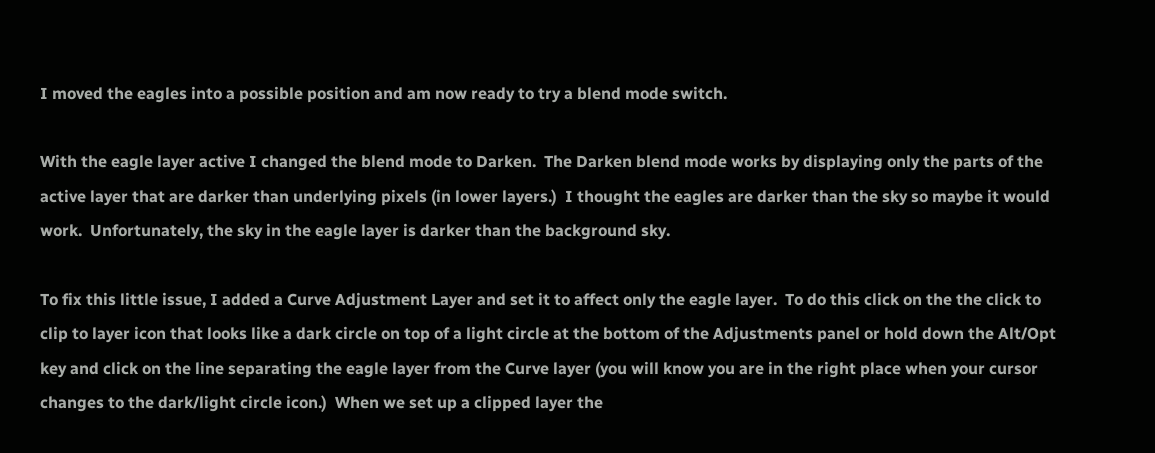I moved the eagles into a possible position and am now ready to try a blend mode switch.

With the eagle layer active I changed the blend mode to Darken.  The Darken blend mode works by displaying only the parts of the active layer that are darker than underlying pixels (in lower layers.)  I thought the eagles are darker than the sky so maybe it would work.  Unfortunately, the sky in the eagle layer is darker than the background sky.

To fix this little issue, I added a Curve Adjustment Layer and set it to affect only the eagle layer.  To do this click on the the click to clip to layer icon that looks like a dark circle on top of a light circle at the bottom of the Adjustments panel or hold down the Alt/Opt key and click on the line separating the eagle layer from the Curve layer (you will know you are in the right place when your cursor changes to the dark/light circle icon.)  When we set up a clipped layer the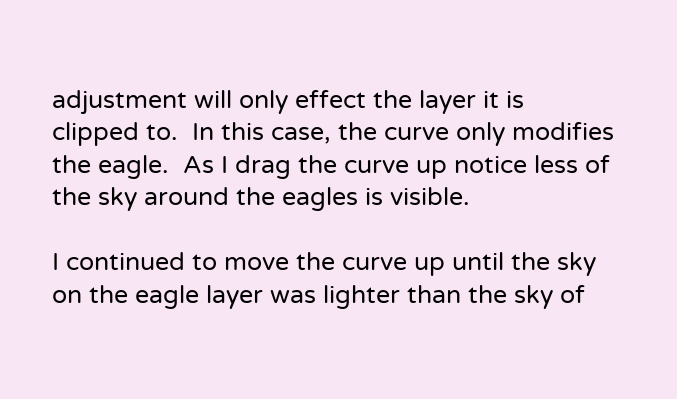adjustment will only effect the layer it is clipped to.  In this case, the curve only modifies the eagle.  As I drag the curve up notice less of the sky around the eagles is visible.

I continued to move the curve up until the sky on the eagle layer was lighter than the sky of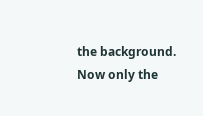the background.  Now only the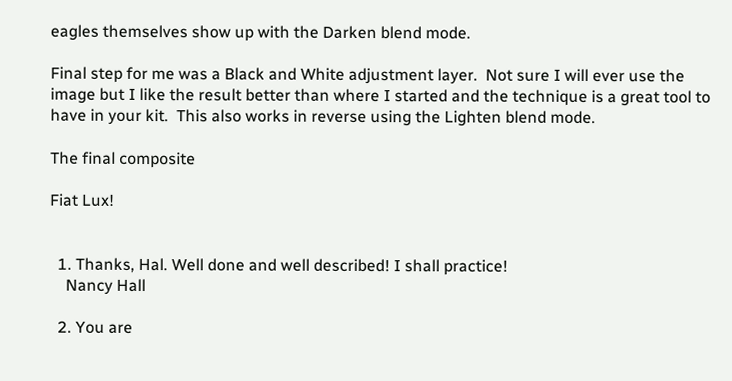eagles themselves show up with the Darken blend mode.

Final step for me was a Black and White adjustment layer.  Not sure I will ever use the image but I like the result better than where I started and the technique is a great tool to have in your kit.  This also works in reverse using the Lighten blend mode.

The final composite

Fiat Lux!


  1. Thanks, Hal. Well done and well described! I shall practice!
    Nancy Hall

  2. You are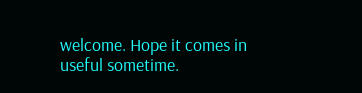welcome. Hope it comes in useful sometime.